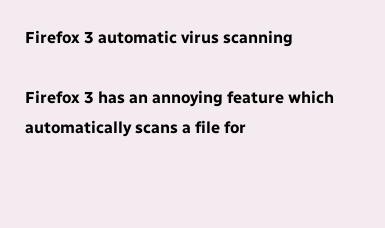Firefox 3 automatic virus scanning

Firefox 3 has an annoying feature which automatically scans a file for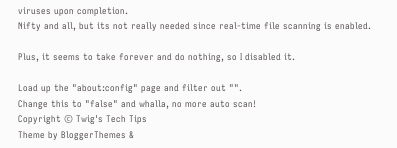viruses upon completion.
Nifty and all, but its not really needed since real-time file scanning is enabled.

Plus, it seems to take forever and do nothing, so I disabled it.

Load up the "about:config" page and filter out "".
Change this to "false" and whalla, no more auto scan!
Copyright © Twig's Tech Tips
Theme by BloggerThemes &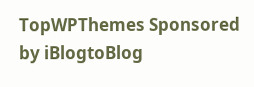TopWPThemes Sponsored by iBlogtoBlog